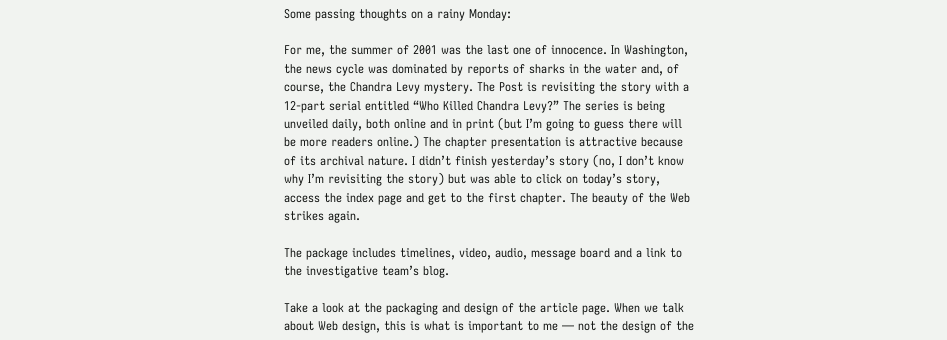Some passing thoughts on a rainy Monday:

For me, the summer of 2001 was the last one of innocence. In Washington, the news cycle was dominated by reports of sharks in the water and, of course, the Chandra Levy mystery. The Post is revisiting the story with a 12-part serial entitled “Who Killed Chandra Levy?” The series is being unveiled daily, both online and in print (but I’m going to guess there will be more readers online.) The chapter presentation is attractive because of its archival nature. I didn’t finish yesterday’s story (no, I don’t know why I’m revisiting the story) but was able to click on today’s story, access the index page and get to the first chapter. The beauty of the Web strikes again.

The package includes timelines, video, audio, message board and a link to the investigative team’s blog.

Take a look at the packaging and design of the article page. When we talk about Web design, this is what is important to me — not the design of the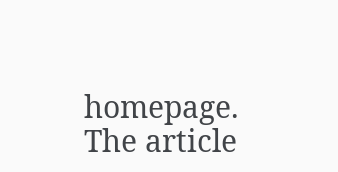homepage. The article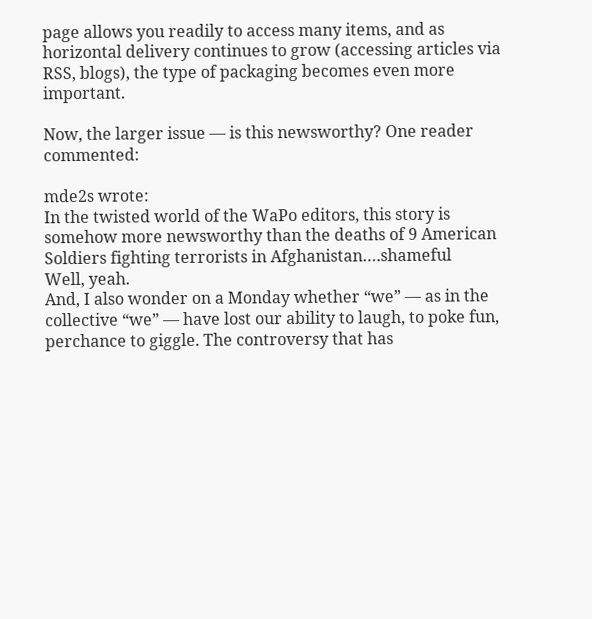page allows you readily to access many items, and as horizontal delivery continues to grow (accessing articles via RSS, blogs), the type of packaging becomes even more important.

Now, the larger issue — is this newsworthy? One reader commented:

mde2s wrote:
In the twisted world of the WaPo editors, this story is somehow more newsworthy than the deaths of 9 American Soldiers fighting terrorists in Afghanistan….shameful
Well, yeah.
And, I also wonder on a Monday whether “we” — as in the collective “we” — have lost our ability to laugh, to poke fun, perchance to giggle. The controversy that has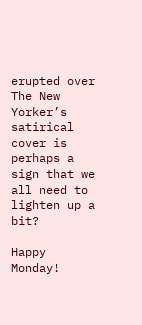erupted over The New Yorker’s satirical cover is perhaps a sign that we all need to lighten up a bit?

Happy Monday!